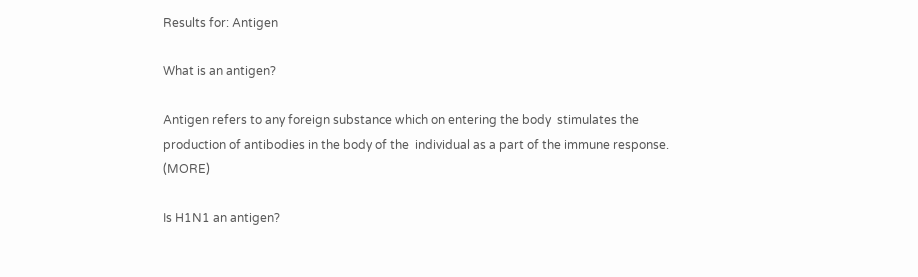Results for: Antigen

What is an antigen?

Antigen refers to any foreign substance which on entering the body  stimulates the production of antibodies in the body of the  individual as a part of the immune response. (MORE)

Is H1N1 an antigen?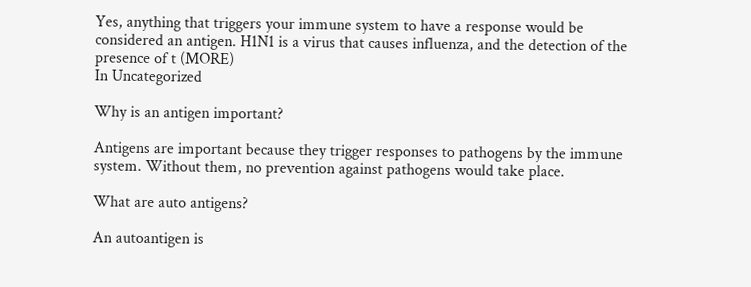Yes, anything that triggers your immune system to have a response would be considered an antigen. H1N1 is a virus that causes influenza, and the detection of the presence of t (MORE)
In Uncategorized

Why is an antigen important?

Antigens are important because they trigger responses to pathogens by the immune system. Without them, no prevention against pathogens would take place.

What are auto antigens?

An autoantigen is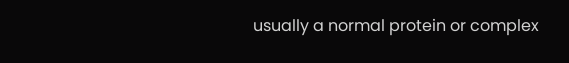usually a normal protein or complex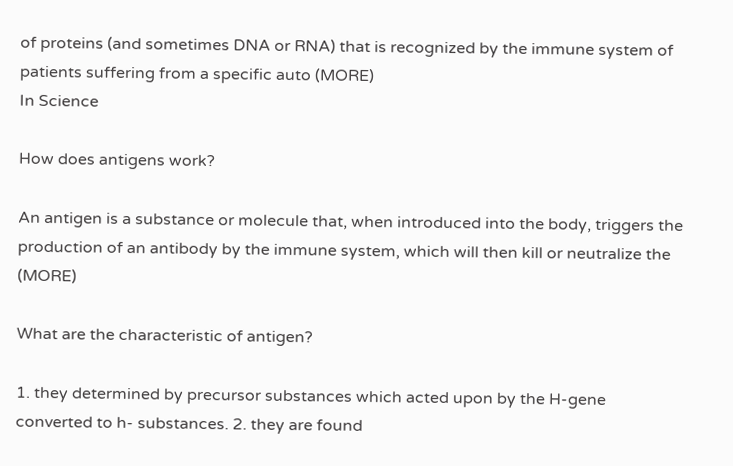of proteins (and sometimes DNA or RNA) that is recognized by the immune system of patients suffering from a specific auto (MORE)
In Science

How does antigens work?

An antigen is a substance or molecule that, when introduced into the body, triggers the production of an antibody by the immune system, which will then kill or neutralize the (MORE)

What are the characteristic of antigen?

1. they determined by precursor substances which acted upon by the H-gene converted to h- substances. 2. they are found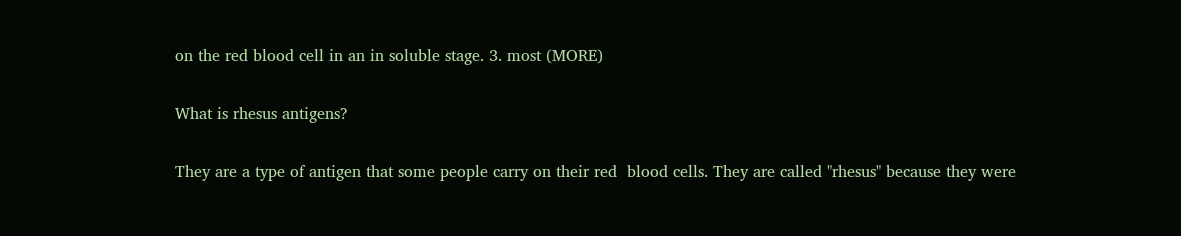on the red blood cell in an in soluble stage. 3. most (MORE)

What is rhesus antigens?

They are a type of antigen that some people carry on their red  blood cells. They are called "rhesus" because they were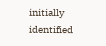initially  identified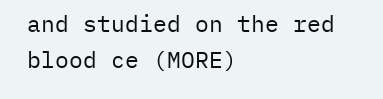and studied on the red blood ce (MORE)